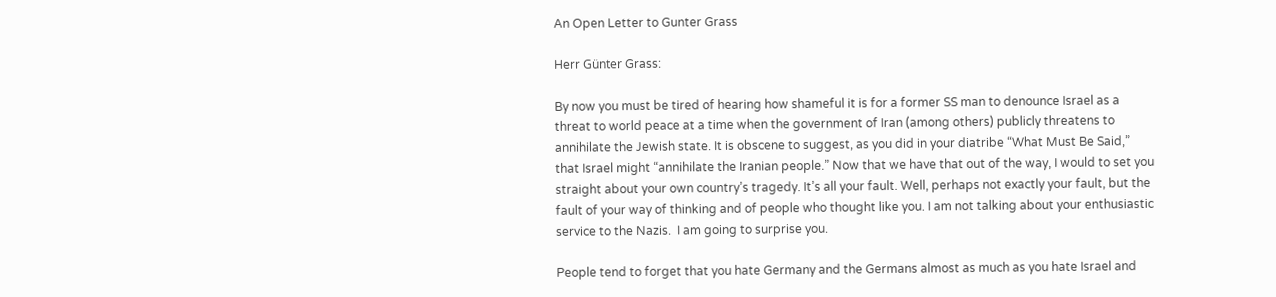An Open Letter to Gunter Grass

Herr Günter Grass:

By now you must be tired of hearing how shameful it is for a former SS man to denounce Israel as a threat to world peace at a time when the government of Iran (among others) publicly threatens to annihilate the Jewish state. It is obscene to suggest, as you did in your diatribe “What Must Be Said,” that Israel might “annihilate the Iranian people.” Now that we have that out of the way, I would to set you straight about your own country’s tragedy. It’s all your fault. Well, perhaps not exactly your fault, but the fault of your way of thinking and of people who thought like you. I am not talking about your enthusiastic service to the Nazis.  I am going to surprise you.

People tend to forget that you hate Germany and the Germans almost as much as you hate Israel and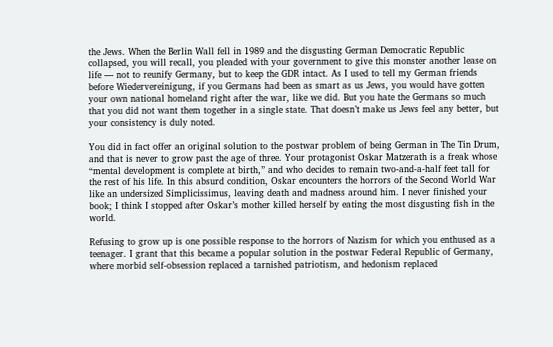the Jews. When the Berlin Wall fell in 1989 and the disgusting German Democratic Republic collapsed, you will recall, you pleaded with your government to give this monster another lease on life — not to reunify Germany, but to keep the GDR intact. As I used to tell my German friends before Wiedervereinigung, if you Germans had been as smart as us Jews, you would have gotten your own national homeland right after the war, like we did. But you hate the Germans so much that you did not want them together in a single state. That doesn’t make us Jews feel any better, but your consistency is duly noted.

You did in fact offer an original solution to the postwar problem of being German in The Tin Drum,  and that is never to grow past the age of three. Your protagonist Oskar Matzerath is a freak whose “mental development is complete at birth,” and who decides to remain two-and-a-half feet tall for the rest of his life. In this absurd condition, Oskar encounters the horrors of the Second World War like an undersized Simplicissimus, leaving death and madness around him. I never finished your book; I think I stopped after Oskar’s mother killed herself by eating the most disgusting fish in the world.

Refusing to grow up is one possible response to the horrors of Nazism for which you enthused as a teenager. I grant that this became a popular solution in the postwar Federal Republic of Germany, where morbid self-obsession replaced a tarnished patriotism, and hedonism replaced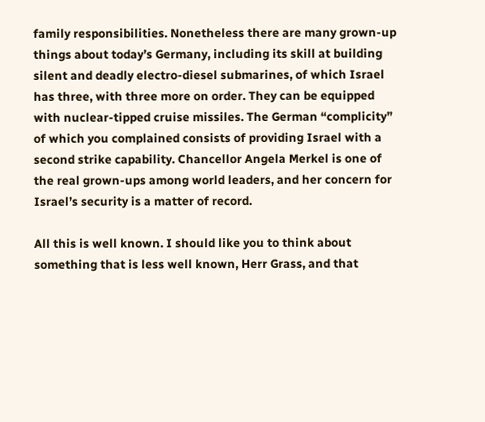family responsibilities. Nonetheless there are many grown-up things about today’s Germany, including its skill at building silent and deadly electro-diesel submarines, of which Israel has three, with three more on order. They can be equipped with nuclear-tipped cruise missiles. The German “complicity” of which you complained consists of providing Israel with a second strike capability. Chancellor Angela Merkel is one of the real grown-ups among world leaders, and her concern for Israel’s security is a matter of record.

All this is well known. I should like you to think about something that is less well known, Herr Grass, and that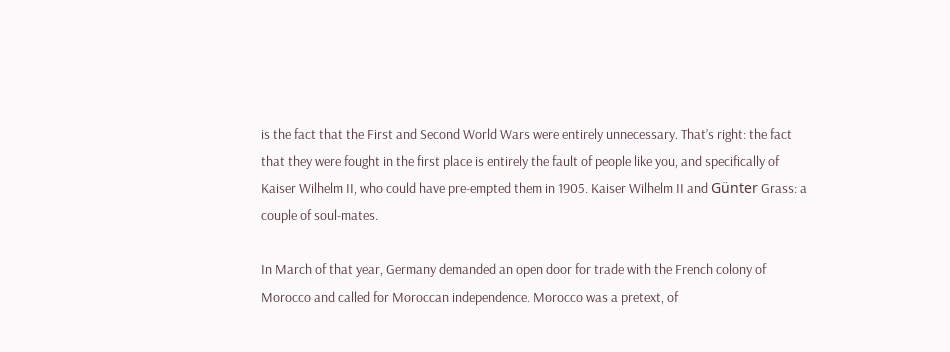is the fact that the First and Second World Wars were entirely unnecessary. That’s right: the fact that they were fought in the first place is entirely the fault of people like you, and specifically of Kaiser Wilhelm II, who could have pre-empted them in 1905. Kaiser Wilhelm II and Günter Grass: a couple of soul-mates.

In March of that year, Germany demanded an open door for trade with the French colony of Morocco and called for Moroccan independence. Morocco was a pretext, of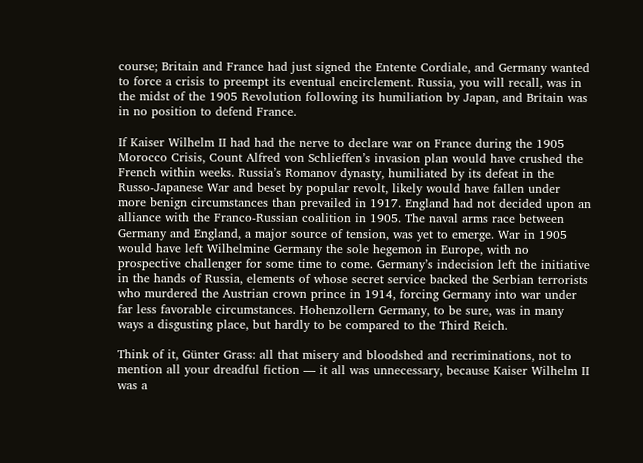course; Britain and France had just signed the Entente Cordiale, and Germany wanted to force a crisis to preempt its eventual encirclement. Russia, you will recall, was in the midst of the 1905 Revolution following its humiliation by Japan, and Britain was in no position to defend France.

If Kaiser Wilhelm II had had the nerve to declare war on France during the 1905 Morocco Crisis, Count Alfred von Schlieffen’s invasion plan would have crushed the French within weeks. Russia’s Romanov dynasty, humiliated by its defeat in the Russo-Japanese War and beset by popular revolt, likely would have fallen under more benign circumstances than prevailed in 1917. England had not decided upon an alliance with the Franco-Russian coalition in 1905. The naval arms race between Germany and England, a major source of tension, was yet to emerge. War in 1905 would have left Wilhelmine Germany the sole hegemon in Europe, with no prospective challenger for some time to come. Germany’s indecision left the initiative in the hands of Russia, elements of whose secret service backed the Serbian terrorists who murdered the Austrian crown prince in 1914, forcing Germany into war under far less favorable circumstances. Hohenzollern Germany, to be sure, was in many ways a disgusting place, but hardly to be compared to the Third Reich.

Think of it, Günter Grass: all that misery and bloodshed and recriminations, not to mention all your dreadful fiction — it all was unnecessary, because Kaiser Wilhelm II was a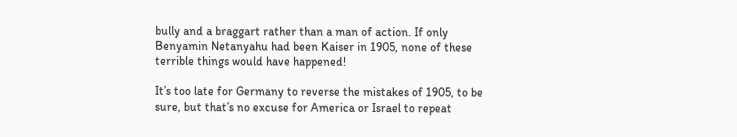bully and a braggart rather than a man of action. If only Benyamin Netanyahu had been Kaiser in 1905, none of these terrible things would have happened!

It’s too late for Germany to reverse the mistakes of 1905, to be sure, but that’s no excuse for America or Israel to repeat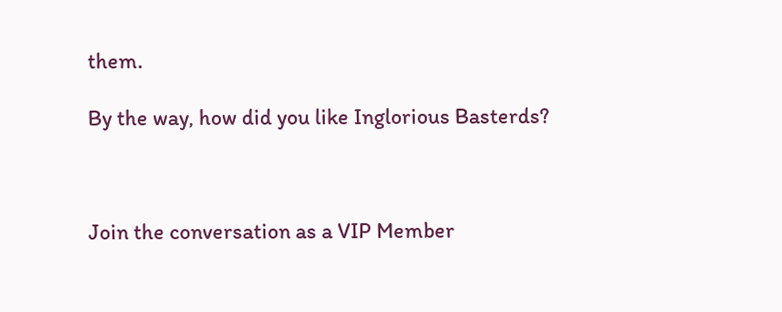them.

By the way, how did you like Inglorious Basterds?



Join the conversation as a VIP Member